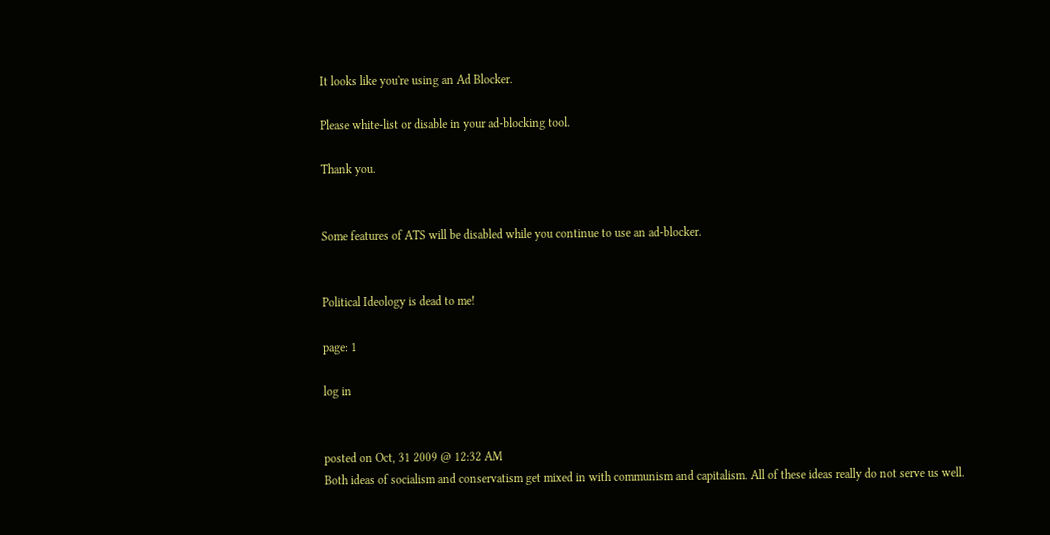It looks like you're using an Ad Blocker.

Please white-list or disable in your ad-blocking tool.

Thank you.


Some features of ATS will be disabled while you continue to use an ad-blocker.


Political Ideology is dead to me!

page: 1

log in


posted on Oct, 31 2009 @ 12:32 AM
Both ideas of socialism and conservatism get mixed in with communism and capitalism. All of these ideas really do not serve us well.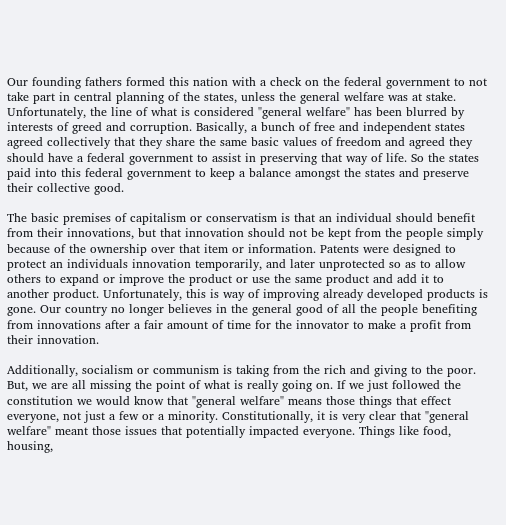Our founding fathers formed this nation with a check on the federal government to not take part in central planning of the states, unless the general welfare was at stake. Unfortunately, the line of what is considered "general welfare" has been blurred by interests of greed and corruption. Basically, a bunch of free and independent states agreed collectively that they share the same basic values of freedom and agreed they should have a federal government to assist in preserving that way of life. So the states paid into this federal government to keep a balance amongst the states and preserve their collective good.

The basic premises of capitalism or conservatism is that an individual should benefit from their innovations, but that innovation should not be kept from the people simply because of the ownership over that item or information. Patents were designed to protect an individuals innovation temporarily, and later unprotected so as to allow others to expand or improve the product or use the same product and add it to another product. Unfortunately, this is way of improving already developed products is gone. Our country no longer believes in the general good of all the people benefiting from innovations after a fair amount of time for the innovator to make a profit from their innovation.

Additionally, socialism or communism is taking from the rich and giving to the poor. But, we are all missing the point of what is really going on. If we just followed the constitution we would know that "general welfare" means those things that effect everyone, not just a few or a minority. Constitutionally, it is very clear that "general welfare" meant those issues that potentially impacted everyone. Things like food, housing,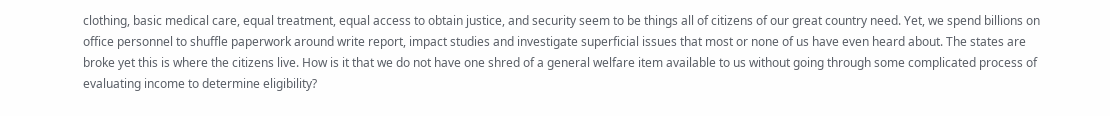clothing, basic medical care, equal treatment, equal access to obtain justice, and security seem to be things all of citizens of our great country need. Yet, we spend billions on office personnel to shuffle paperwork around write report, impact studies and investigate superficial issues that most or none of us have even heard about. The states are broke yet this is where the citizens live. How is it that we do not have one shred of a general welfare item available to us without going through some complicated process of evaluating income to determine eligibility?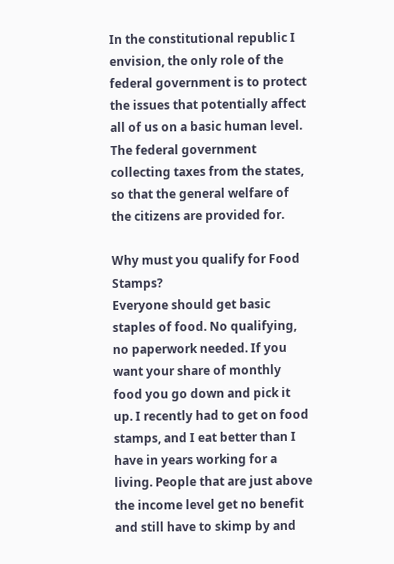In the constitutional republic I envision, the only role of the federal government is to protect the issues that potentially affect all of us on a basic human level. The federal government collecting taxes from the states, so that the general welfare of the citizens are provided for.

Why must you qualify for Food Stamps?
Everyone should get basic staples of food. No qualifying, no paperwork needed. If you want your share of monthly food you go down and pick it up. I recently had to get on food stamps, and I eat better than I have in years working for a living. People that are just above the income level get no benefit and still have to skimp by and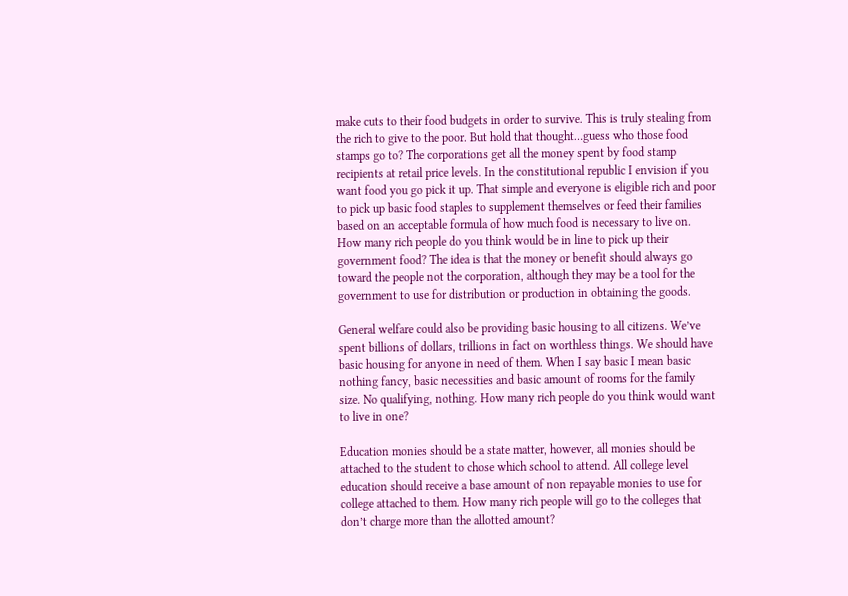make cuts to their food budgets in order to survive. This is truly stealing from the rich to give to the poor. But hold that thought…guess who those food stamps go to? The corporations get all the money spent by food stamp recipients at retail price levels. In the constitutional republic I envision if you want food you go pick it up. That simple and everyone is eligible rich and poor to pick up basic food staples to supplement themselves or feed their families based on an acceptable formula of how much food is necessary to live on. How many rich people do you think would be in line to pick up their government food? The idea is that the money or benefit should always go toward the people not the corporation, although they may be a tool for the government to use for distribution or production in obtaining the goods.

General welfare could also be providing basic housing to all citizens. We’ve spent billions of dollars, trillions in fact on worthless things. We should have basic housing for anyone in need of them. When I say basic I mean basic nothing fancy, basic necessities and basic amount of rooms for the family size. No qualifying, nothing. How many rich people do you think would want to live in one?

Education monies should be a state matter, however, all monies should be attached to the student to chose which school to attend. All college level education should receive a base amount of non repayable monies to use for college attached to them. How many rich people will go to the colleges that don’t charge more than the allotted amount?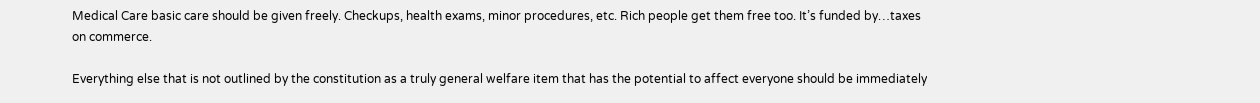Medical Care basic care should be given freely. Checkups, health exams, minor procedures, etc. Rich people get them free too. It’s funded by…taxes on commerce.

Everything else that is not outlined by the constitution as a truly general welfare item that has the potential to affect everyone should be immediately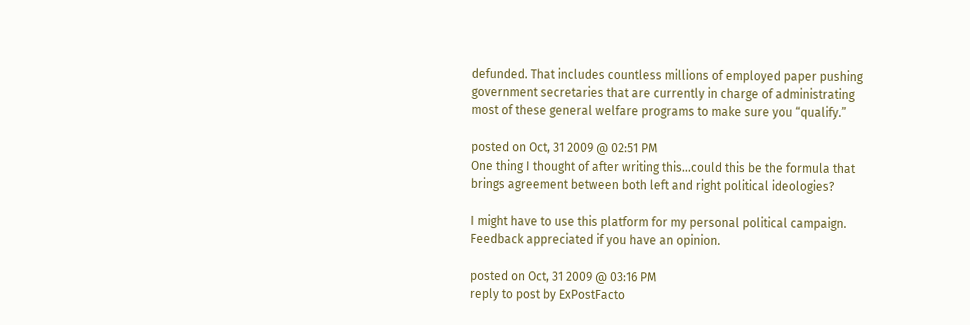defunded. That includes countless millions of employed paper pushing government secretaries that are currently in charge of administrating most of these general welfare programs to make sure you “qualify.”

posted on Oct, 31 2009 @ 02:51 PM
One thing I thought of after writing this...could this be the formula that brings agreement between both left and right political ideologies?

I might have to use this platform for my personal political campaign. Feedback appreciated if you have an opinion.

posted on Oct, 31 2009 @ 03:16 PM
reply to post by ExPostFacto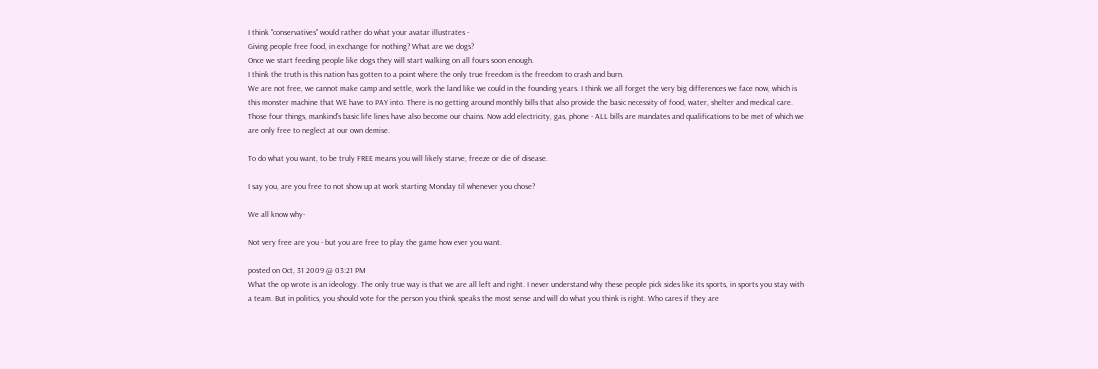I think "conservatives" would rather do what your avatar illustrates -
Giving people free food, in exchange for nothing? What are we dogs?
Once we start feeding people like dogs they will start walking on all fours soon enough.
I think the truth is this nation has gotten to a point where the only true freedom is the freedom to crash and burn.
We are not free, we cannot make camp and settle, work the land like we could in the founding years. I think we all forget the very big differences we face now, which is this monster machine that WE have to PAY into. There is no getting around monthly bills that also provide the basic necessity of food, water, shelter and medical care. Those four things, mankind's basic life lines have also become our chains. Now add electricity, gas, phone - ALL bills are mandates and qualifications to be met of which we are only free to neglect at our own demise.

To do what you want, to be truly FREE means you will likely starve, freeze or die of disease.

I say you, are you free to not show up at work starting Monday til whenever you chose?

We all know why-

Not very free are you - but you are free to play the game how ever you want.

posted on Oct, 31 2009 @ 03:21 PM
What the op wrote is an ideology. The only true way is that we are all left and right. I never understand why these people pick sides like its sports, in sports you stay with a team. But in politics, you should vote for the person you think speaks the most sense and will do what you think is right. Who cares if they are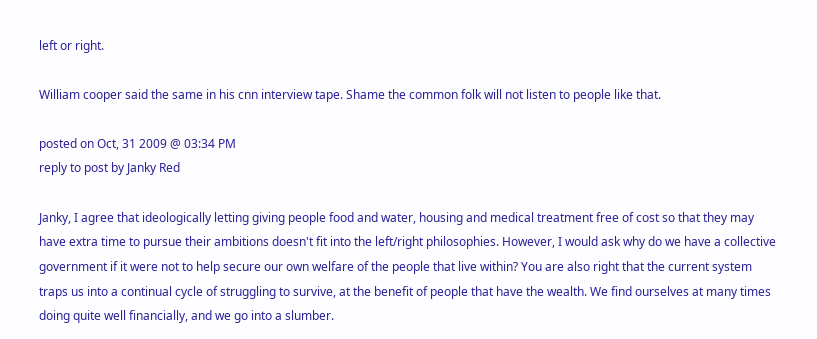left or right.

William cooper said the same in his cnn interview tape. Shame the common folk will not listen to people like that.

posted on Oct, 31 2009 @ 03:34 PM
reply to post by Janky Red

Janky, I agree that ideologically letting giving people food and water, housing and medical treatment free of cost so that they may have extra time to pursue their ambitions doesn't fit into the left/right philosophies. However, I would ask why do we have a collective government if it were not to help secure our own welfare of the people that live within? You are also right that the current system traps us into a continual cycle of struggling to survive, at the benefit of people that have the wealth. We find ourselves at many times doing quite well financially, and we go into a slumber.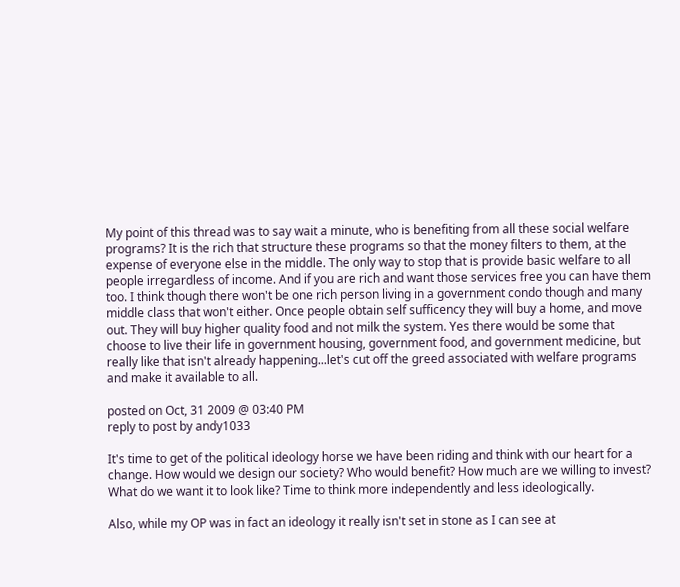My point of this thread was to say wait a minute, who is benefiting from all these social welfare programs? It is the rich that structure these programs so that the money filters to them, at the expense of everyone else in the middle. The only way to stop that is provide basic welfare to all people irregardless of income. And if you are rich and want those services free you can have them too. I think though there won't be one rich person living in a government condo though and many middle class that won't either. Once people obtain self sufficency they will buy a home, and move out. They will buy higher quality food and not milk the system. Yes there would be some that choose to live their life in government housing, government food, and government medicine, but really like that isn't already happening...let's cut off the greed associated with welfare programs and make it available to all.

posted on Oct, 31 2009 @ 03:40 PM
reply to post by andy1033

It's time to get of the political ideology horse we have been riding and think with our heart for a change. How would we design our society? Who would benefit? How much are we willing to invest? What do we want it to look like? Time to think more independently and less ideologically.

Also, while my OP was in fact an ideology it really isn't set in stone as I can see at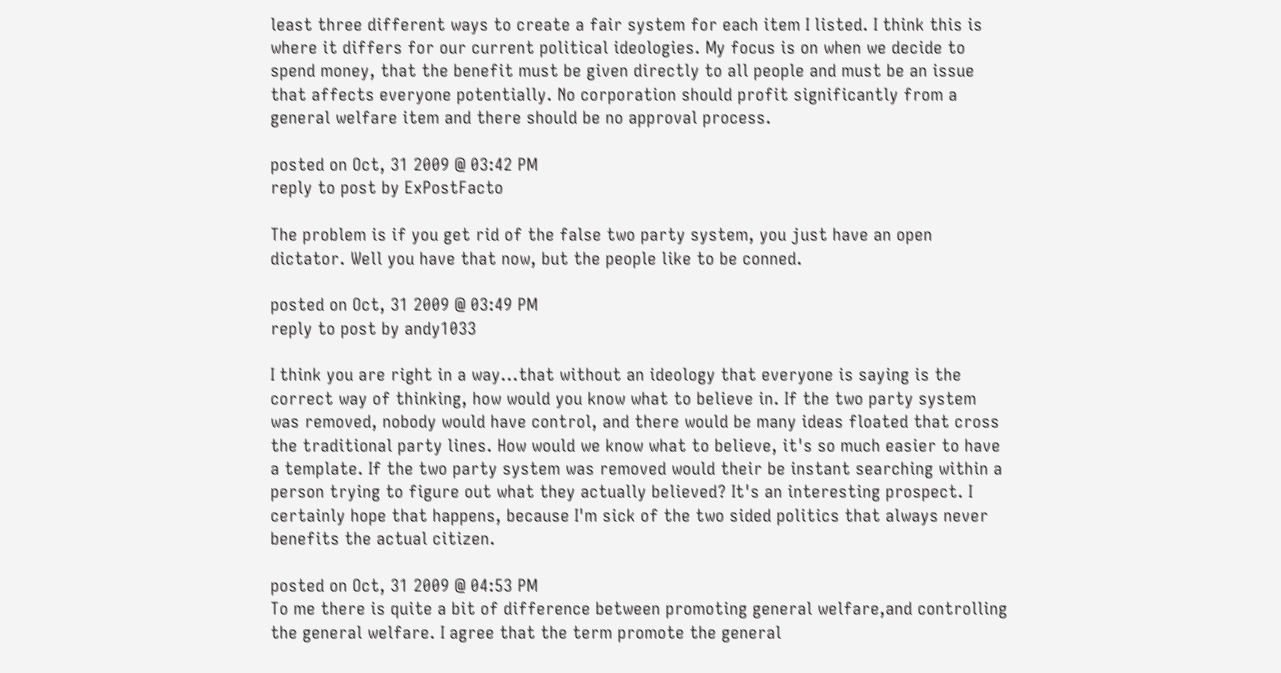least three different ways to create a fair system for each item I listed. I think this is where it differs for our current political ideologies. My focus is on when we decide to spend money, that the benefit must be given directly to all people and must be an issue that affects everyone potentially. No corporation should profit significantly from a general welfare item and there should be no approval process.

posted on Oct, 31 2009 @ 03:42 PM
reply to post by ExPostFacto

The problem is if you get rid of the false two party system, you just have an open dictator. Well you have that now, but the people like to be conned.

posted on Oct, 31 2009 @ 03:49 PM
reply to post by andy1033

I think you are right in a way...that without an ideology that everyone is saying is the correct way of thinking, how would you know what to believe in. If the two party system was removed, nobody would have control, and there would be many ideas floated that cross the traditional party lines. How would we know what to believe, it's so much easier to have a template. If the two party system was removed would their be instant searching within a person trying to figure out what they actually believed? It's an interesting prospect. I certainly hope that happens, because I'm sick of the two sided politics that always never benefits the actual citizen.

posted on Oct, 31 2009 @ 04:53 PM
To me there is quite a bit of difference between promoting general welfare,and controlling the general welfare. I agree that the term promote the general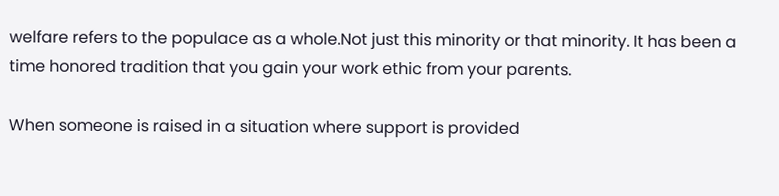welfare refers to the populace as a whole.Not just this minority or that minority. It has been a time honored tradition that you gain your work ethic from your parents.

When someone is raised in a situation where support is provided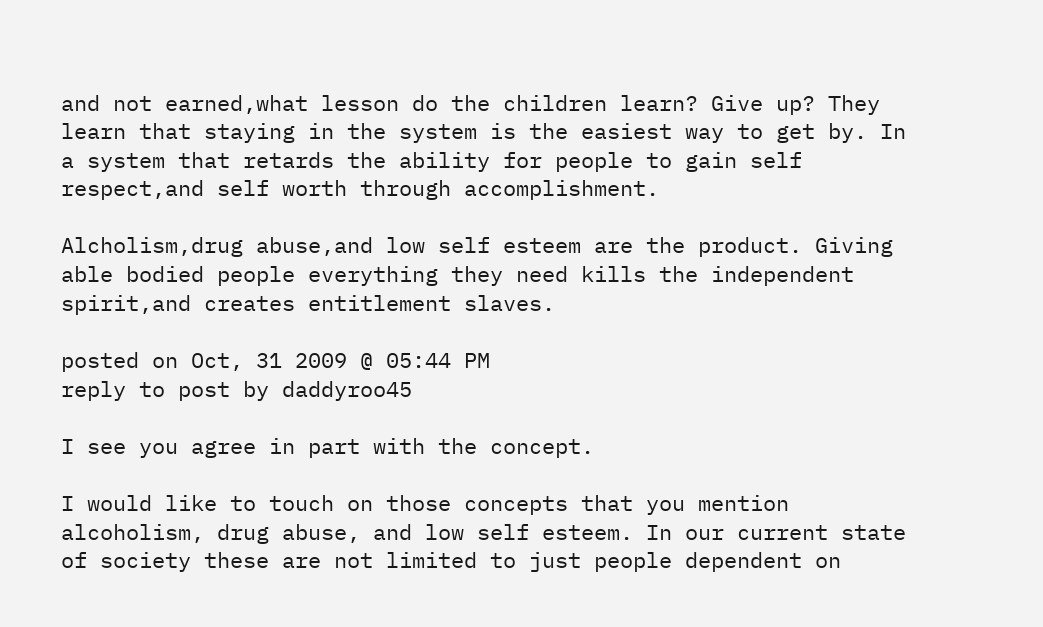and not earned,what lesson do the children learn? Give up? They learn that staying in the system is the easiest way to get by. In a system that retards the ability for people to gain self respect,and self worth through accomplishment.

Alcholism,drug abuse,and low self esteem are the product. Giving able bodied people everything they need kills the independent spirit,and creates entitlement slaves.

posted on Oct, 31 2009 @ 05:44 PM
reply to post by daddyroo45

I see you agree in part with the concept.

I would like to touch on those concepts that you mention alcoholism, drug abuse, and low self esteem. In our current state of society these are not limited to just people dependent on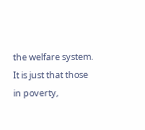the welfare system. It is just that those in poverty,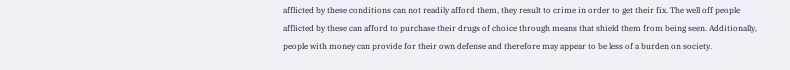afflicted by these conditions can not readily afford them, they result to crime in order to get their fix. The well off people afflicted by these can afford to purchase their drugs of choice through means that shield them from being seen. Additionally, people with money can provide for their own defense and therefore may appear to be less of a burden on society.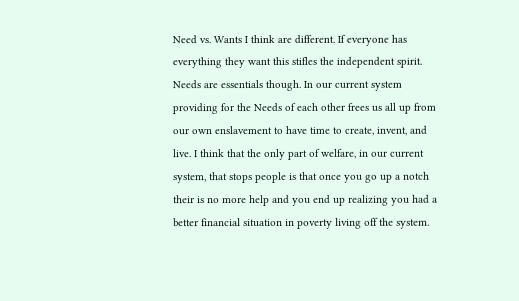Need vs. Wants I think are different. If everyone has everything they want this stifles the independent spirit. Needs are essentials though. In our current system providing for the Needs of each other frees us all up from our own enslavement to have time to create, invent, and live. I think that the only part of welfare, in our current system, that stops people is that once you go up a notch their is no more help and you end up realizing you had a better financial situation in poverty living off the system.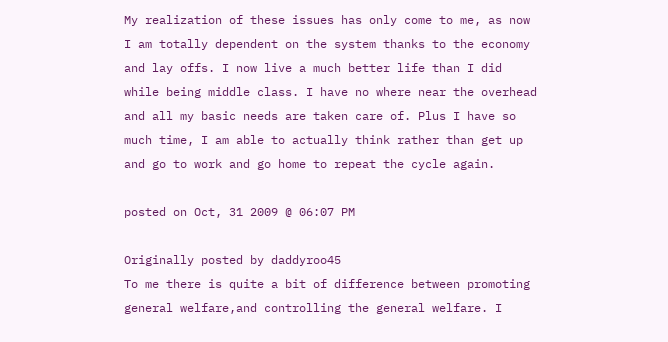My realization of these issues has only come to me, as now I am totally dependent on the system thanks to the economy and lay offs. I now live a much better life than I did while being middle class. I have no where near the overhead and all my basic needs are taken care of. Plus I have so much time, I am able to actually think rather than get up and go to work and go home to repeat the cycle again.

posted on Oct, 31 2009 @ 06:07 PM

Originally posted by daddyroo45
To me there is quite a bit of difference between promoting general welfare,and controlling the general welfare. I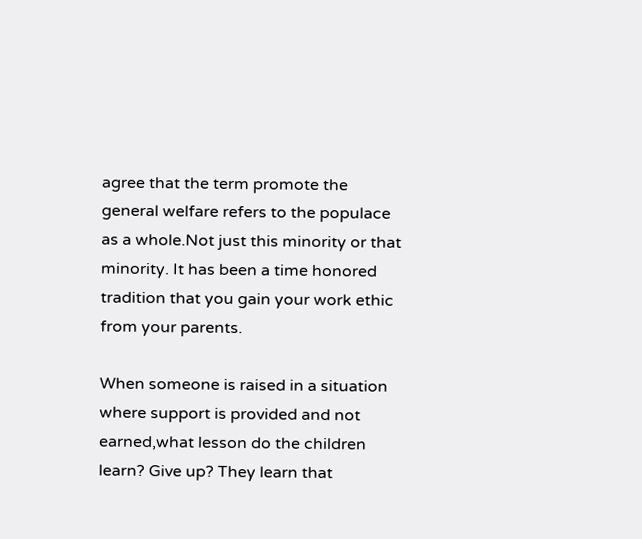agree that the term promote the general welfare refers to the populace as a whole.Not just this minority or that minority. It has been a time honored tradition that you gain your work ethic from your parents.

When someone is raised in a situation where support is provided and not earned,what lesson do the children learn? Give up? They learn that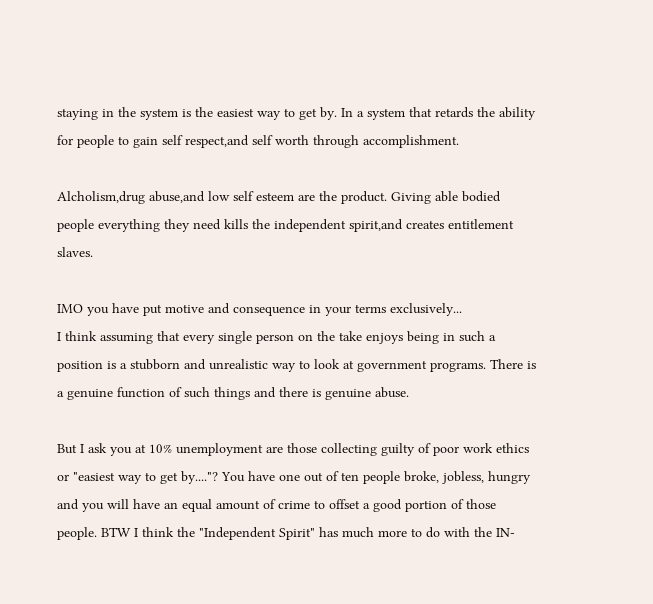staying in the system is the easiest way to get by. In a system that retards the ability for people to gain self respect,and self worth through accomplishment.

Alcholism,drug abuse,and low self esteem are the product. Giving able bodied people everything they need kills the independent spirit,and creates entitlement slaves.

IMO you have put motive and consequence in your terms exclusively...
I think assuming that every single person on the take enjoys being in such a position is a stubborn and unrealistic way to look at government programs. There is a genuine function of such things and there is genuine abuse.

But I ask you at 10% unemployment are those collecting guilty of poor work ethics or "easiest way to get by...."? You have one out of ten people broke, jobless, hungry and you will have an equal amount of crime to offset a good portion of those people. BTW I think the "Independent Spirit" has much more to do with the IN-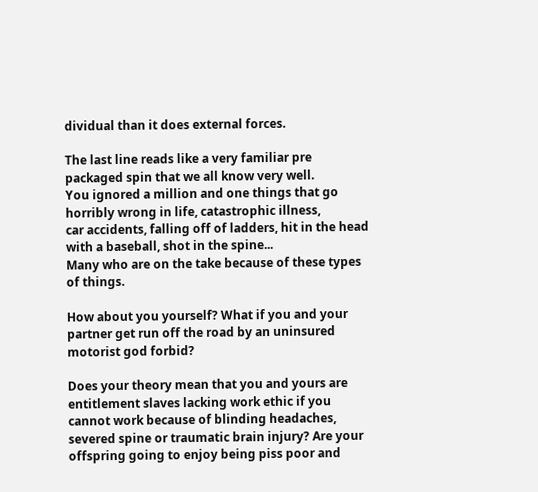dividual than it does external forces.

The last line reads like a very familiar pre packaged spin that we all know very well.
You ignored a million and one things that go horribly wrong in life, catastrophic illness,
car accidents, falling off of ladders, hit in the head with a baseball, shot in the spine...
Many who are on the take because of these types of things.

How about you yourself? What if you and your partner get run off the road by an uninsured motorist god forbid?

Does your theory mean that you and yours are entitlement slaves lacking work ethic if you cannot work because of blinding headaches, severed spine or traumatic brain injury? Are your offspring going to enjoy being piss poor and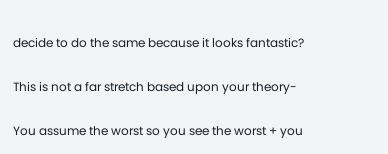decide to do the same because it looks fantastic?

This is not a far stretch based upon your theory-

You assume the worst so you see the worst + you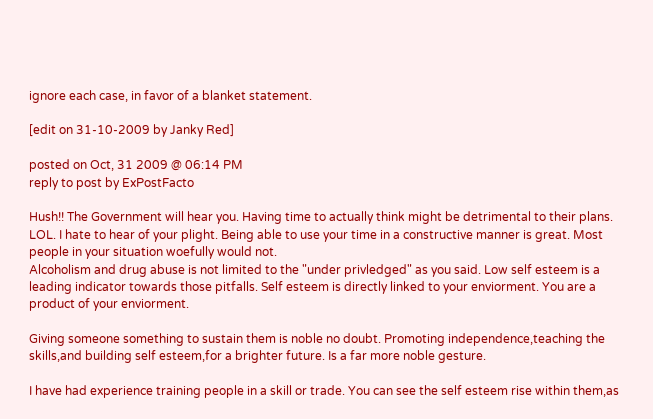ignore each case, in favor of a blanket statement.

[edit on 31-10-2009 by Janky Red]

posted on Oct, 31 2009 @ 06:14 PM
reply to post by ExPostFacto

Hush!! The Government will hear you. Having time to actually think might be detrimental to their plans. LOL. I hate to hear of your plight. Being able to use your time in a constructive manner is great. Most people in your situation woefully would not.
Alcoholism and drug abuse is not limited to the "under privledged" as you said. Low self esteem is a leading indicator towards those pitfalls. Self esteem is directly linked to your enviorment. You are a product of your enviorment.

Giving someone something to sustain them is noble no doubt. Promoting independence,teaching the skills,and building self esteem,for a brighter future. Is a far more noble gesture.

I have had experience training people in a skill or trade. You can see the self esteem rise within them,as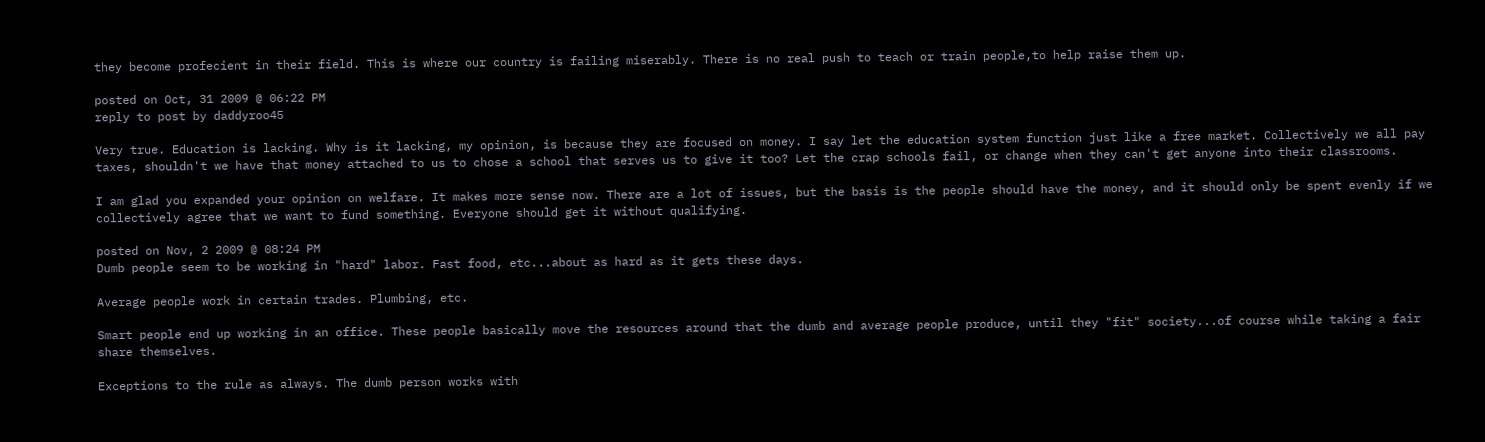they become profecient in their field. This is where our country is failing miserably. There is no real push to teach or train people,to help raise them up.

posted on Oct, 31 2009 @ 06:22 PM
reply to post by daddyroo45

Very true. Education is lacking. Why is it lacking, my opinion, is because they are focused on money. I say let the education system function just like a free market. Collectively we all pay taxes, shouldn't we have that money attached to us to chose a school that serves us to give it too? Let the crap schools fail, or change when they can't get anyone into their classrooms.

I am glad you expanded your opinion on welfare. It makes more sense now. There are a lot of issues, but the basis is the people should have the money, and it should only be spent evenly if we collectively agree that we want to fund something. Everyone should get it without qualifying.

posted on Nov, 2 2009 @ 08:24 PM
Dumb people seem to be working in "hard" labor. Fast food, etc...about as hard as it gets these days.

Average people work in certain trades. Plumbing, etc.

Smart people end up working in an office. These people basically move the resources around that the dumb and average people produce, until they "fit" society...of course while taking a fair share themselves.

Exceptions to the rule as always. The dumb person works with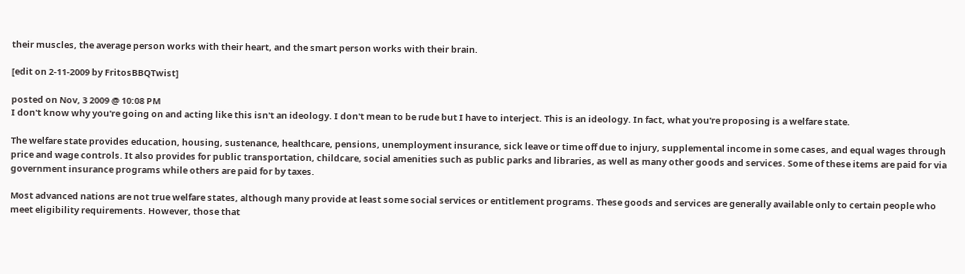their muscles, the average person works with their heart, and the smart person works with their brain.

[edit on 2-11-2009 by FritosBBQTwist]

posted on Nov, 3 2009 @ 10:08 PM
I don't know why you're going on and acting like this isn't an ideology. I don't mean to be rude but I have to interject. This is an ideology. In fact, what you're proposing is a welfare state.

The welfare state provides education, housing, sustenance, healthcare, pensions, unemployment insurance, sick leave or time off due to injury, supplemental income in some cases, and equal wages through price and wage controls. It also provides for public transportation, childcare, social amenities such as public parks and libraries, as well as many other goods and services. Some of these items are paid for via government insurance programs while others are paid for by taxes.

Most advanced nations are not true welfare states, although many provide at least some social services or entitlement programs. These goods and services are generally available only to certain people who meet eligibility requirements. However, those that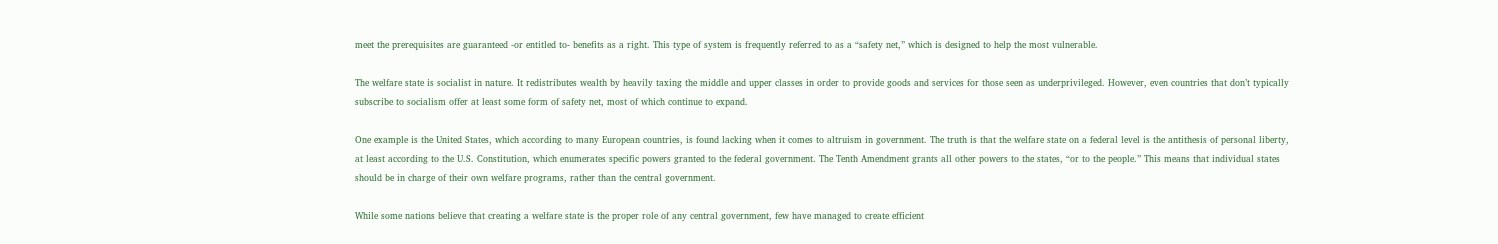meet the prerequisites are guaranteed -or entitled to- benefits as a right. This type of system is frequently referred to as a “safety net,” which is designed to help the most vulnerable.

The welfare state is socialist in nature. It redistributes wealth by heavily taxing the middle and upper classes in order to provide goods and services for those seen as underprivileged. However, even countries that don’t typically subscribe to socialism offer at least some form of safety net, most of which continue to expand.

One example is the United States, which according to many European countries, is found lacking when it comes to altruism in government. The truth is that the welfare state on a federal level is the antithesis of personal liberty, at least according to the U.S. Constitution, which enumerates specific powers granted to the federal government. The Tenth Amendment grants all other powers to the states, “or to the people.” This means that individual states should be in charge of their own welfare programs, rather than the central government.

While some nations believe that creating a welfare state is the proper role of any central government, few have managed to create efficient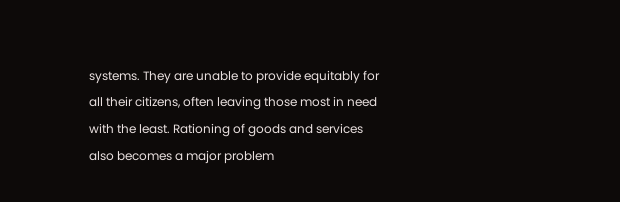systems. They are unable to provide equitably for all their citizens, often leaving those most in need with the least. Rationing of goods and services also becomes a major problem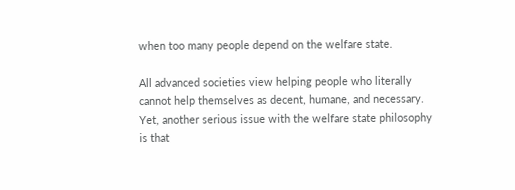when too many people depend on the welfare state.

All advanced societies view helping people who literally cannot help themselves as decent, humane, and necessary. Yet, another serious issue with the welfare state philosophy is that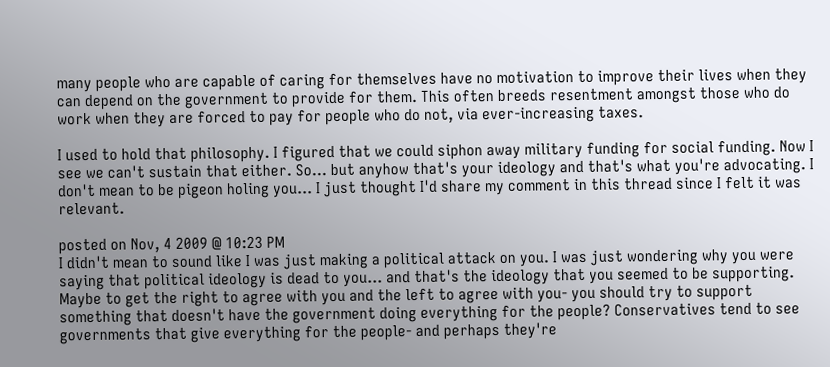many people who are capable of caring for themselves have no motivation to improve their lives when they can depend on the government to provide for them. This often breeds resentment amongst those who do work when they are forced to pay for people who do not, via ever-increasing taxes.

I used to hold that philosophy. I figured that we could siphon away military funding for social funding. Now I see we can't sustain that either. So... but anyhow that's your ideology and that's what you're advocating. I don't mean to be pigeon holing you... I just thought I'd share my comment in this thread since I felt it was relevant.

posted on Nov, 4 2009 @ 10:23 PM
I didn't mean to sound like I was just making a political attack on you. I was just wondering why you were saying that political ideology is dead to you... and that's the ideology that you seemed to be supporting. Maybe to get the right to agree with you and the left to agree with you- you should try to support something that doesn't have the government doing everything for the people? Conservatives tend to see governments that give everything for the people- and perhaps they're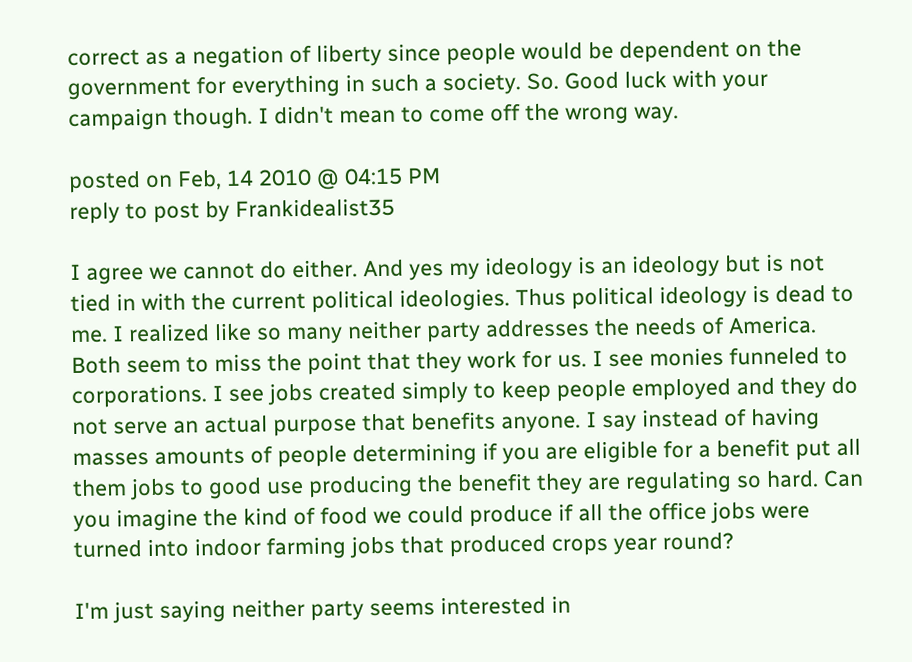correct as a negation of liberty since people would be dependent on the government for everything in such a society. So. Good luck with your campaign though. I didn't mean to come off the wrong way.

posted on Feb, 14 2010 @ 04:15 PM
reply to post by Frankidealist35

I agree we cannot do either. And yes my ideology is an ideology but is not tied in with the current political ideologies. Thus political ideology is dead to me. I realized like so many neither party addresses the needs of America. Both seem to miss the point that they work for us. I see monies funneled to corporations. I see jobs created simply to keep people employed and they do not serve an actual purpose that benefits anyone. I say instead of having masses amounts of people determining if you are eligible for a benefit put all them jobs to good use producing the benefit they are regulating so hard. Can you imagine the kind of food we could produce if all the office jobs were turned into indoor farming jobs that produced crops year round?

I'm just saying neither party seems interested in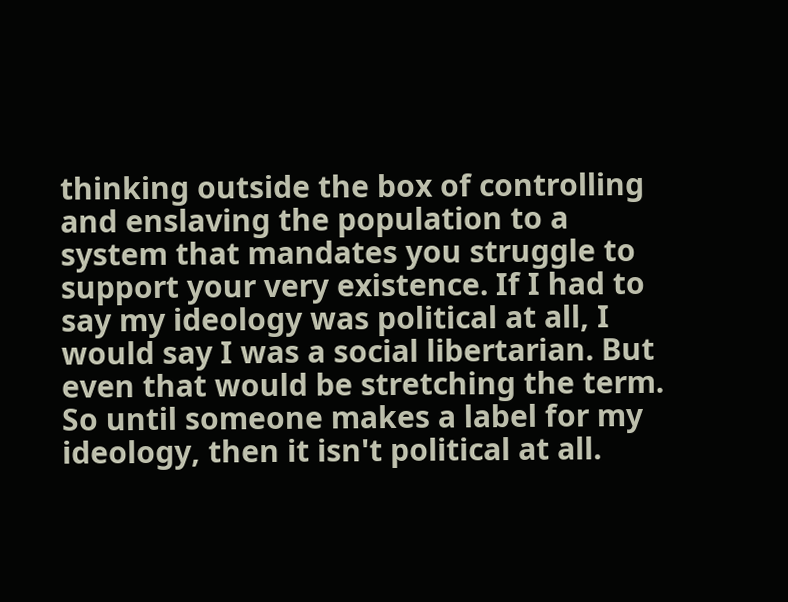thinking outside the box of controlling and enslaving the population to a system that mandates you struggle to support your very existence. If I had to say my ideology was political at all, I would say I was a social libertarian. But even that would be stretching the term. So until someone makes a label for my ideology, then it isn't political at all.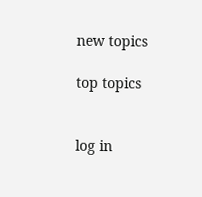new topics

top topics


log in